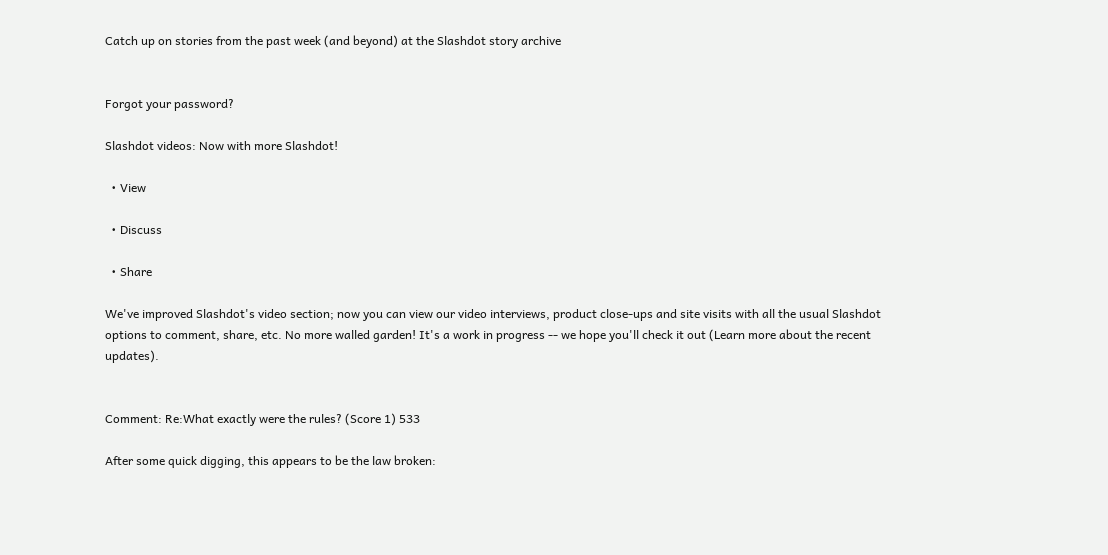Catch up on stories from the past week (and beyond) at the Slashdot story archive


Forgot your password?

Slashdot videos: Now with more Slashdot!

  • View

  • Discuss

  • Share

We've improved Slashdot's video section; now you can view our video interviews, product close-ups and site visits with all the usual Slashdot options to comment, share, etc. No more walled garden! It's a work in progress -- we hope you'll check it out (Learn more about the recent updates).


Comment: Re:What exactly were the rules? (Score 1) 533

After some quick digging, this appears to be the law broken: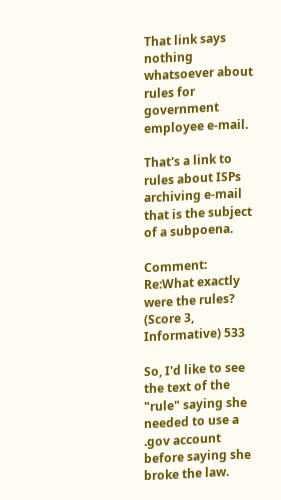That link says nothing whatsoever about rules for government employee e-mail.

That's a link to rules about ISPs archiving e-mail that is the subject of a subpoena.

Comment: Re:What exactly were the rules? (Score 3, Informative) 533

So, I'd like to see the text of the "rule" saying she needed to use a .gov account before saying she broke the law.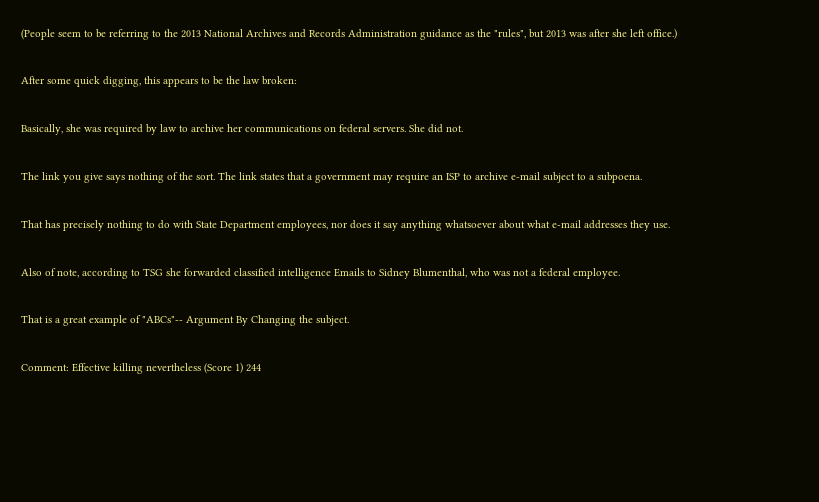(People seem to be referring to the 2013 National Archives and Records Administration guidance as the "rules", but 2013 was after she left office.)

After some quick digging, this appears to be the law broken:

Basically, she was required by law to archive her communications on federal servers. She did not.

The link you give says nothing of the sort. The link states that a government may require an ISP to archive e-mail subject to a subpoena.

That has precisely nothing to do with State Department employees, nor does it say anything whatsoever about what e-mail addresses they use.

Also of note, according to TSG she forwarded classified intelligence Emails to Sidney Blumenthal, who was not a federal employee.

That is a great example of "ABCs"-- Argument By Changing the subject.

Comment: Effective killing nevertheless (Score 1) 244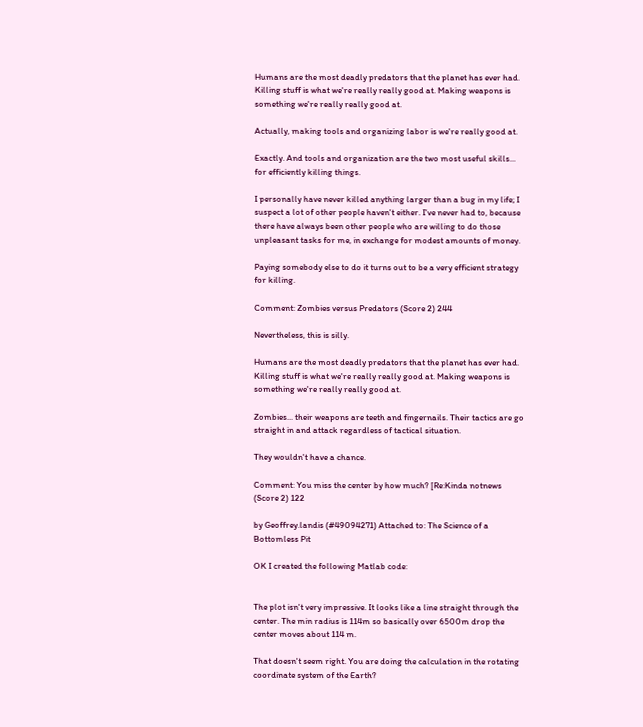Humans are the most deadly predators that the planet has ever had. Killing stuff is what we're really really good at. Making weapons is something we're really really good at.

Actually, making tools and organizing labor is we're really good at.

Exactly. And tools and organization are the two most useful skills... for efficiently killing things.

I personally have never killed anything larger than a bug in my life; I suspect a lot of other people haven't either. I've never had to, because there have always been other people who are willing to do those unpleasant tasks for me, in exchange for modest amounts of money.

Paying somebody else to do it turns out to be a very efficient strategy for killing.

Comment: Zombies versus Predators (Score 2) 244

Nevertheless, this is silly.

Humans are the most deadly predators that the planet has ever had. Killing stuff is what we're really really good at. Making weapons is something we're really really good at.

Zombies... their weapons are teeth and fingernails. Their tactics are go straight in and attack regardless of tactical situation.

They wouldn't have a chance.

Comment: You miss the center by how much? [Re:Kinda notnews (Score 2) 122

by Geoffrey.landis (#49094271) Attached to: The Science of a Bottomless Pit

OK I created the following Matlab code:


The plot isn't very impressive. It looks like a line straight through the center. The min radius is 114m so basically over 6500m drop the center moves about 114 m.

That doesn't seem right. You are doing the calculation in the rotating coordinate system of the Earth?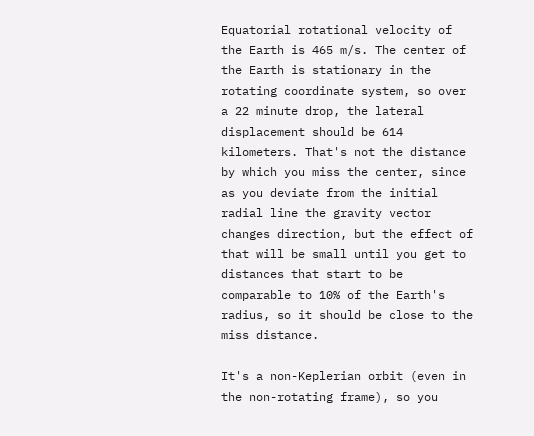Equatorial rotational velocity of the Earth is 465 m/s. The center of the Earth is stationary in the rotating coordinate system, so over a 22 minute drop, the lateral displacement should be 614 kilometers. That's not the distance by which you miss the center, since as you deviate from the initial radial line the gravity vector changes direction, but the effect of that will be small until you get to distances that start to be comparable to 10% of the Earth's radius, so it should be close to the miss distance.

It's a non-Keplerian orbit (even in the non-rotating frame), so you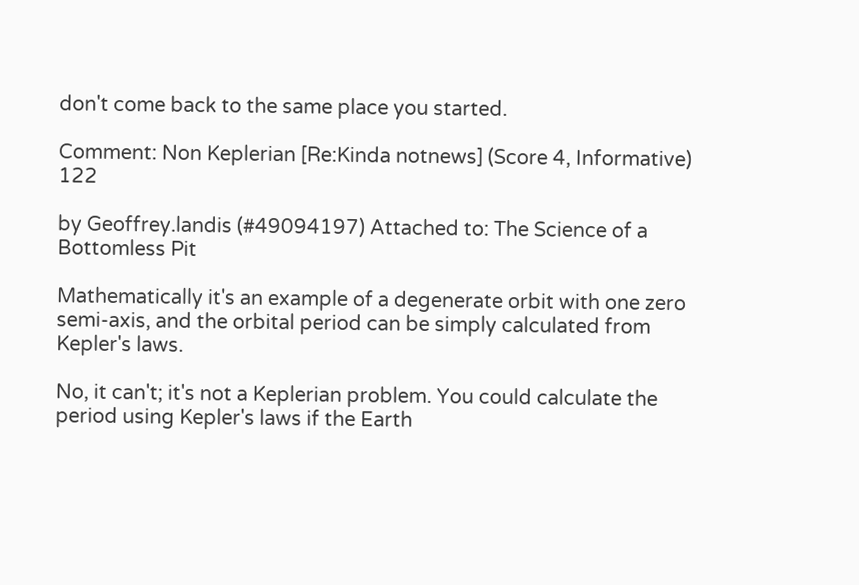don't come back to the same place you started.

Comment: Non Keplerian [Re:Kinda notnews] (Score 4, Informative) 122

by Geoffrey.landis (#49094197) Attached to: The Science of a Bottomless Pit

Mathematically it's an example of a degenerate orbit with one zero semi-axis, and the orbital period can be simply calculated from Kepler's laws.

No, it can't; it's not a Keplerian problem. You could calculate the period using Kepler's laws if the Earth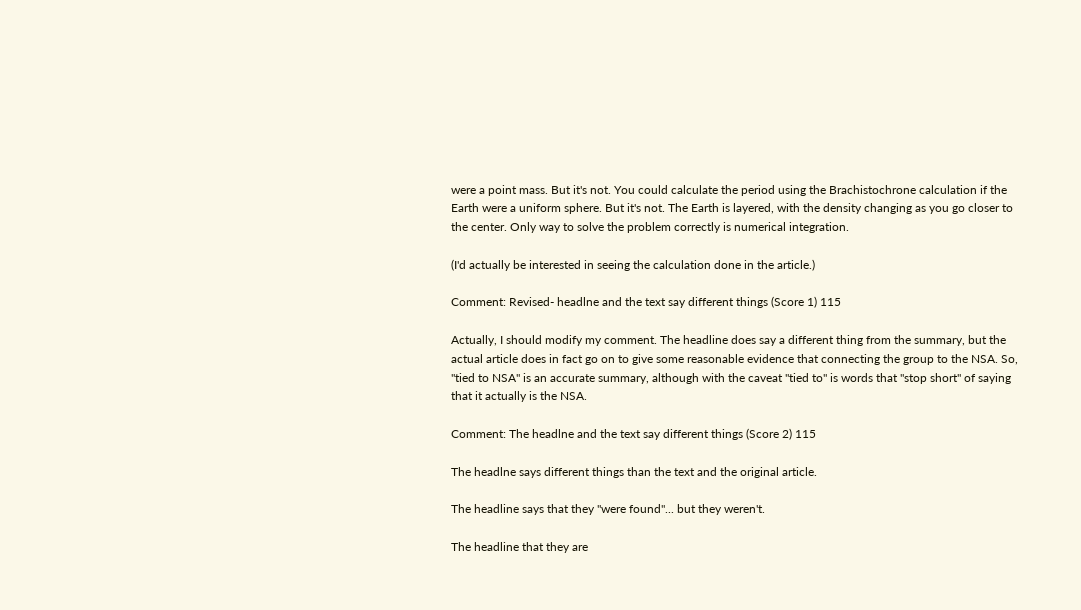were a point mass. But it's not. You could calculate the period using the Brachistochrone calculation if the Earth were a uniform sphere. But it's not. The Earth is layered, with the density changing as you go closer to the center. Only way to solve the problem correctly is numerical integration.

(I'd actually be interested in seeing the calculation done in the article.)

Comment: Revised- headlne and the text say different things (Score 1) 115

Actually, I should modify my comment. The headline does say a different thing from the summary, but the actual article does in fact go on to give some reasonable evidence that connecting the group to the NSA. So, "tied to NSA" is an accurate summary, although with the caveat "tied to" is words that "stop short" of saying that it actually is the NSA.

Comment: The headlne and the text say different things (Score 2) 115

The headlne says different things than the text and the original article.

The headline says that they "were found"... but they weren't.

The headline that they are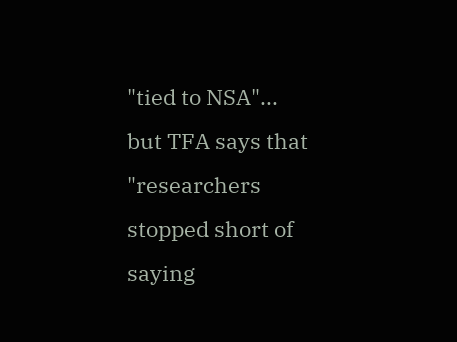"tied to NSA"... but TFA says that "researchers stopped short of saying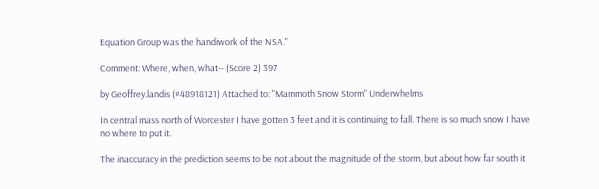Equation Group was the handiwork of the NSA."

Comment: Where, when, what-- (Score 2) 397

by Geoffrey.landis (#48918121) Attached to: "Mammoth Snow Storm" Underwhelms

In central mass north of Worcester I have gotten 3 feet and it is continuing to fall. There is so much snow I have no where to put it.

The inaccuracy in the prediction seems to be not about the magnitude of the storm, but about how far south it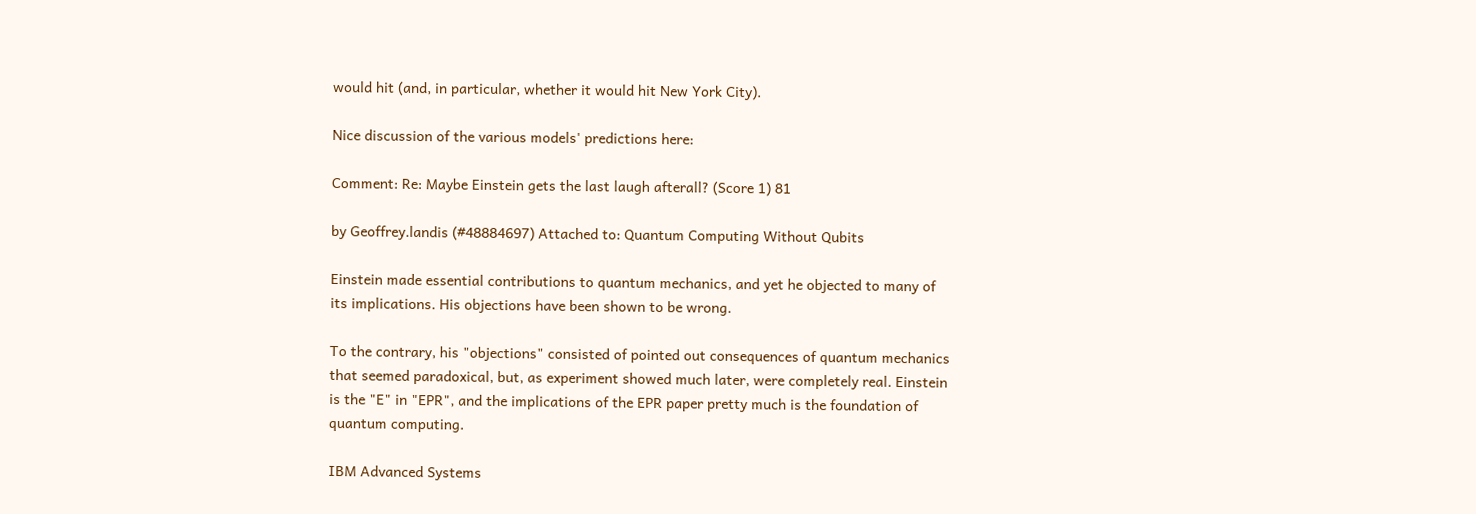would hit (and, in particular, whether it would hit New York City).

Nice discussion of the various models' predictions here:

Comment: Re: Maybe Einstein gets the last laugh afterall? (Score 1) 81

by Geoffrey.landis (#48884697) Attached to: Quantum Computing Without Qubits

Einstein made essential contributions to quantum mechanics, and yet he objected to many of its implications. His objections have been shown to be wrong.

To the contrary, his "objections" consisted of pointed out consequences of quantum mechanics that seemed paradoxical, but, as experiment showed much later, were completely real. Einstein is the "E" in "EPR", and the implications of the EPR paper pretty much is the foundation of quantum computing.

IBM Advanced Systems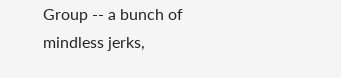Group -- a bunch of mindless jerks,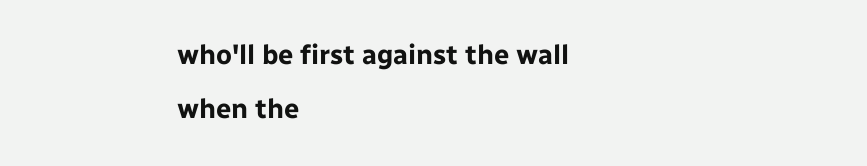who'll be first against the wall when the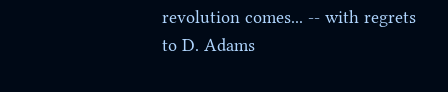revolution comes... -- with regrets to D. Adams